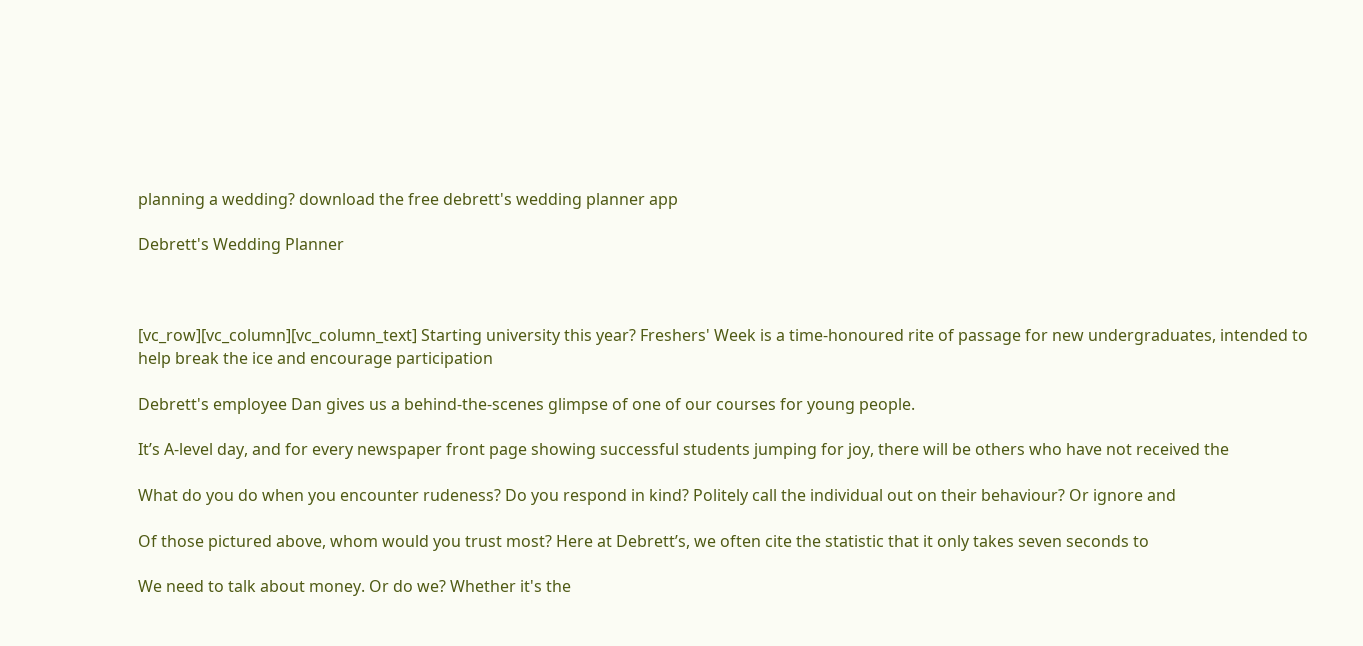planning a wedding? download the free debrett's wedding planner app

Debrett's Wedding Planner



[vc_row][vc_column][vc_column_text] Starting university this year? Freshers' Week is a time-honoured rite of passage for new undergraduates, intended to help break the ice and encourage participation

Debrett's employee Dan gives us a behind-the-scenes glimpse of one of our courses for young people.

It’s A-level day, and for every newspaper front page showing successful students jumping for joy, there will be others who have not received the

What do you do when you encounter rudeness? Do you respond in kind? Politely call the individual out on their behaviour? Or ignore and

Of those pictured above, whom would you trust most? Here at Debrett’s, we often cite the statistic that it only takes seven seconds to

We need to talk about money. Or do we? Whether it's the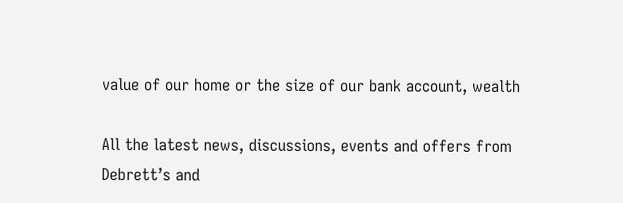value of our home or the size of our bank account, wealth

All the latest news, discussions, events and offers from Debrett’s and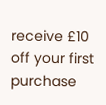receive £10 off your first purchase